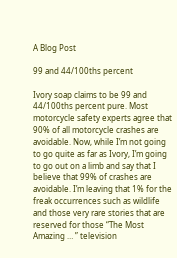A Blog Post

99 and 44/100ths percent

Ivory soap claims to be 99 and 44/100ths percent pure. Most motorcycle safety experts agree that 90% of all motorcycle crashes are avoidable. Now, while I’m not going to go quite as far as Ivory, I’m going to go out on a limb and say that I believe that 99% of crashes are avoidable. I’m leaving that 1% for the freak occurrences such as wildlife and those very rare stories that are reserved for those “The Most Amazing … ” television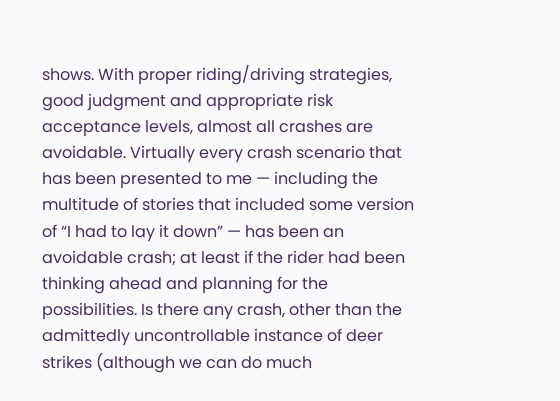shows. With proper riding/driving strategies, good judgment and appropriate risk acceptance levels, almost all crashes are avoidable. Virtually every crash scenario that has been presented to me — including the multitude of stories that included some version of “I had to lay it down” — has been an avoidable crash; at least if the rider had been thinking ahead and planning for the possibilities. Is there any crash, other than the admittedly uncontrollable instance of deer strikes (although we can do much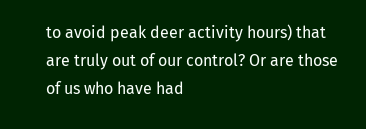to avoid peak deer activity hours) that are truly out of our control? Or are those of us who have had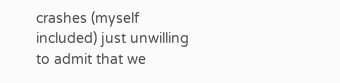crashes (myself included) just unwilling to admit that we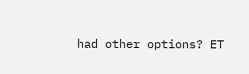had other options? ET